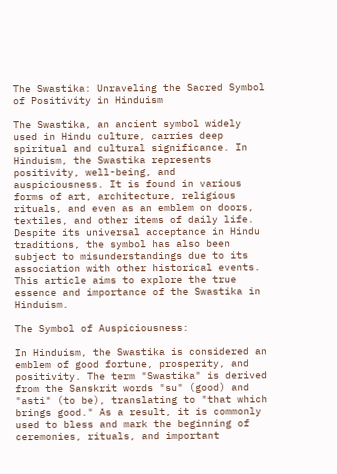The Swastika: Unraveling the Sacred Symbol of Positivity in Hinduism

The Swastika, an ancient symbol widely used in Hindu culture, carries deep spiritual and cultural significance. In Hinduism, the Swastika represents positivity, well-being, and auspiciousness. It is found in various forms of art, architecture, religious rituals, and even as an emblem on doors, textiles, and other items of daily life. Despite its universal acceptance in Hindu traditions, the symbol has also been subject to misunderstandings due to its association with other historical events. This article aims to explore the true essence and importance of the Swastika in Hinduism.

The Symbol of Auspiciousness:

In Hinduism, the Swastika is considered an emblem of good fortune, prosperity, and positivity. The term "Swastika" is derived from the Sanskrit words "su" (good) and "asti" (to be), translating to "that which brings good." As a result, it is commonly used to bless and mark the beginning of ceremonies, rituals, and important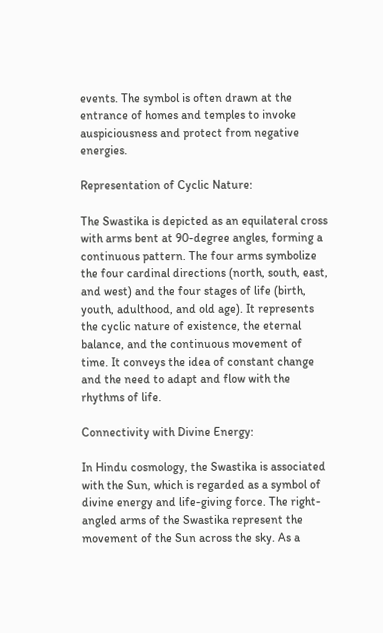events. The symbol is often drawn at the entrance of homes and temples to invoke auspiciousness and protect from negative energies.

Representation of Cyclic Nature:

The Swastika is depicted as an equilateral cross with arms bent at 90-degree angles, forming a continuous pattern. The four arms symbolize the four cardinal directions (north, south, east, and west) and the four stages of life (birth, youth, adulthood, and old age). It represents the cyclic nature of existence, the eternal balance, and the continuous movement of time. It conveys the idea of constant change and the need to adapt and flow with the rhythms of life.

Connectivity with Divine Energy:

In Hindu cosmology, the Swastika is associated with the Sun, which is regarded as a symbol of divine energy and life-giving force. The right-angled arms of the Swastika represent the movement of the Sun across the sky. As a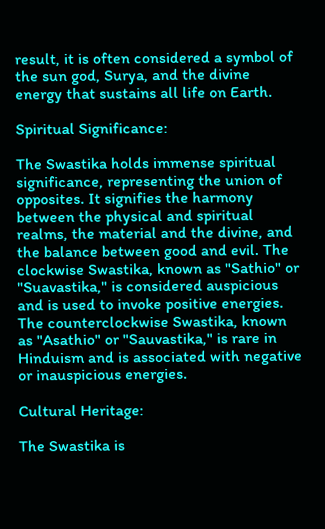result, it is often considered a symbol of the sun god, Surya, and the divine energy that sustains all life on Earth.

Spiritual Significance:

The Swastika holds immense spiritual significance, representing the union of opposites. It signifies the harmony between the physical and spiritual realms, the material and the divine, and the balance between good and evil. The clockwise Swastika, known as "Sathio" or "Suavastika," is considered auspicious and is used to invoke positive energies. The counterclockwise Swastika, known as "Asathio" or "Sauvastika," is rare in Hinduism and is associated with negative or inauspicious energies.

Cultural Heritage:

The Swastika is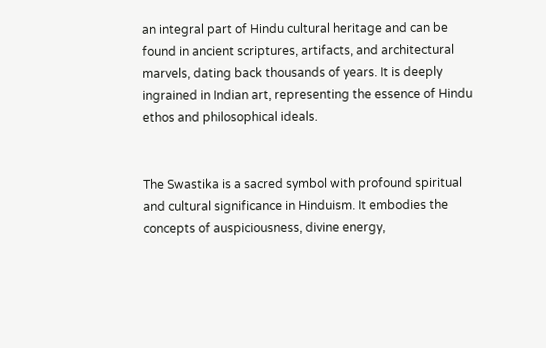an integral part of Hindu cultural heritage and can be found in ancient scriptures, artifacts, and architectural marvels, dating back thousands of years. It is deeply ingrained in Indian art, representing the essence of Hindu ethos and philosophical ideals.


The Swastika is a sacred symbol with profound spiritual and cultural significance in Hinduism. It embodies the concepts of auspiciousness, divine energy,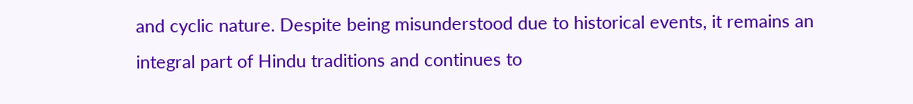and cyclic nature. Despite being misunderstood due to historical events, it remains an integral part of Hindu traditions and continues to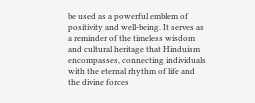be used as a powerful emblem of positivity and well-being. It serves as a reminder of the timeless wisdom and cultural heritage that Hinduism encompasses, connecting individuals with the eternal rhythm of life and the divine forces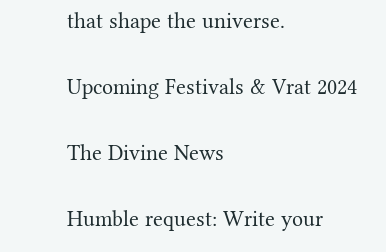that shape the universe.

Upcoming Festivals & Vrat 2024

The Divine News

Humble request: Write your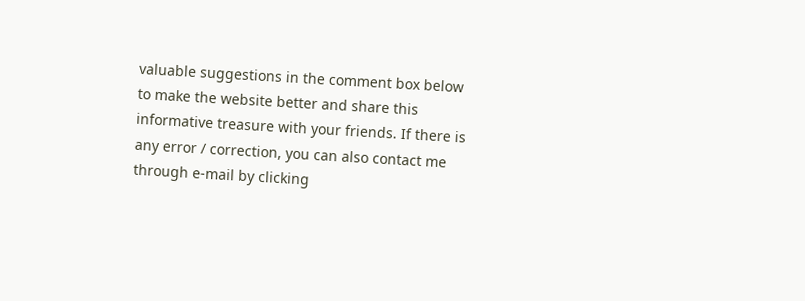valuable suggestions in the comment box below to make the website better and share this informative treasure with your friends. If there is any error / correction, you can also contact me through e-mail by clicking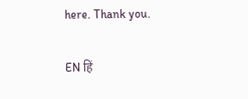here. Thank you.

EN हिं